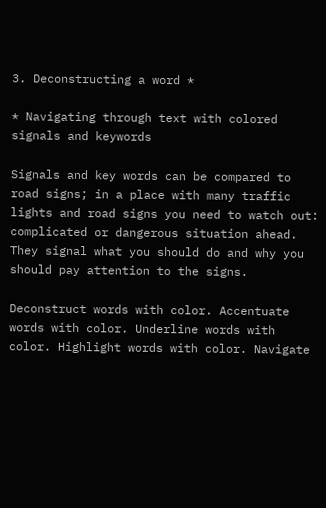3. Deconstructing a word *

* Navigating through text with colored signals and keywords

Signals and key words can be compared to road signs; in a place with many traffic lights and road signs you need to watch out: complicated or dangerous situation ahead. They signal what you should do and why you should pay attention to the signs.

Deconstruct words with color. Accentuate words with color. Underline words with color. Highlight words with color. Navigate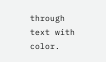through text with color.